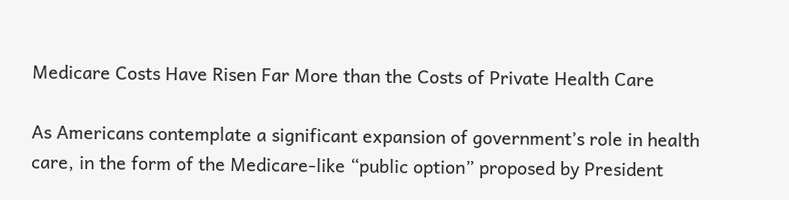Medicare Costs Have Risen Far More than the Costs of Private Health Care

As Americans contemplate a significant expansion of government’s role in health care, in the form of the Medicare-like “public option” proposed by President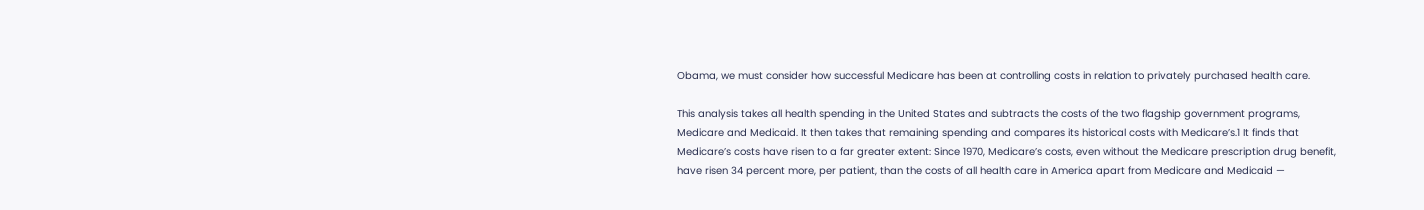Obama, we must consider how successful Medicare has been at controlling costs in relation to privately purchased health care.

This analysis takes all health spending in the United States and subtracts the costs of the two flagship government programs, Medicare and Medicaid. It then takes that remaining spending and compares its historical costs with Medicare’s.1 It finds that Medicare’s costs have risen to a far greater extent: Since 1970, Medicare’s costs, even without the Medicare prescription drug benefit, have risen 34 percent more, per patient, than the costs of all health care in America apart from Medicare and Medicaid —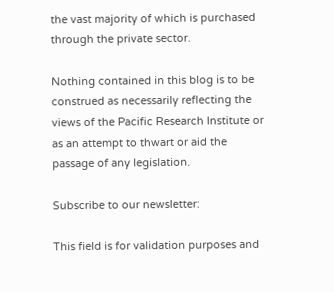the vast majority of which is purchased through the private sector.

Nothing contained in this blog is to be construed as necessarily reflecting the views of the Pacific Research Institute or as an attempt to thwart or aid the passage of any legislation.

Subscribe to our newsletter:

This field is for validation purposes and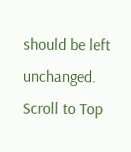should be left unchanged.
Scroll to Top